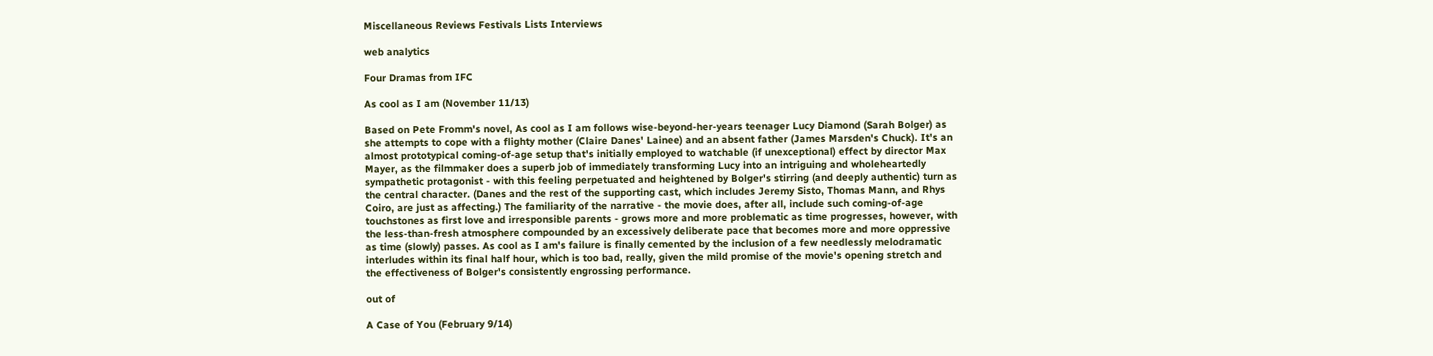Miscellaneous Reviews Festivals Lists Interviews

web analytics

Four Dramas from IFC

As cool as I am (November 11/13)

Based on Pete Fromm's novel, As cool as I am follows wise-beyond-her-years teenager Lucy Diamond (Sarah Bolger) as she attempts to cope with a flighty mother (Claire Danes' Lainee) and an absent father (James Marsden's Chuck). It's an almost prototypical coming-of-age setup that's initially employed to watchable (if unexceptional) effect by director Max Mayer, as the filmmaker does a superb job of immediately transforming Lucy into an intriguing and wholeheartedly sympathetic protagonist - with this feeling perpetuated and heightened by Bolger's stirring (and deeply authentic) turn as the central character. (Danes and the rest of the supporting cast, which includes Jeremy Sisto, Thomas Mann, and Rhys Coiro, are just as affecting.) The familiarity of the narrative - the movie does, after all, include such coming-of-age touchstones as first love and irresponsible parents - grows more and more problematic as time progresses, however, with the less-than-fresh atmosphere compounded by an excessively deliberate pace that becomes more and more oppressive as time (slowly) passes. As cool as I am's failure is finally cemented by the inclusion of a few needlessly melodramatic interludes within its final half hour, which is too bad, really, given the mild promise of the movie's opening stretch and the effectiveness of Bolger's consistently engrossing performance.

out of

A Case of You (February 9/14)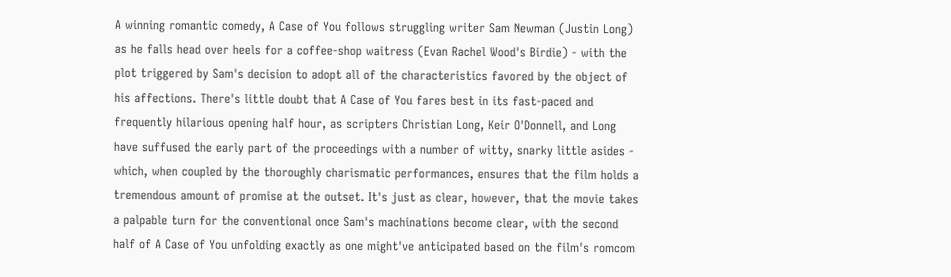A winning romantic comedy, A Case of You follows struggling writer Sam Newman (Justin Long) as he falls head over heels for a coffee-shop waitress (Evan Rachel Wood's Birdie) - with the plot triggered by Sam's decision to adopt all of the characteristics favored by the object of his affections. There's little doubt that A Case of You fares best in its fast-paced and frequently hilarious opening half hour, as scripters Christian Long, Keir O'Donnell, and Long have suffused the early part of the proceedings with a number of witty, snarky little asides - which, when coupled by the thoroughly charismatic performances, ensures that the film holds a tremendous amount of promise at the outset. It's just as clear, however, that the movie takes a palpable turn for the conventional once Sam's machinations become clear, with the second half of A Case of You unfolding exactly as one might've anticipated based on the film's romcom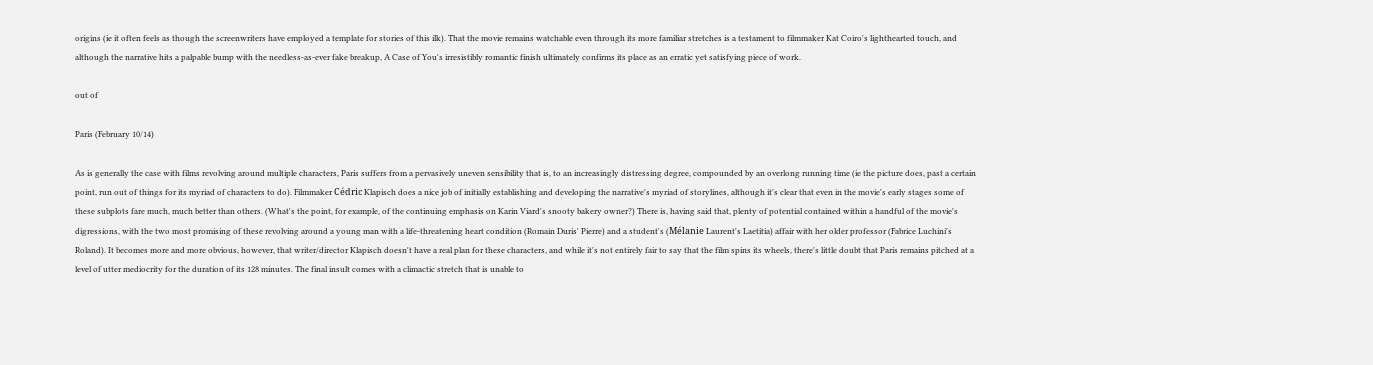origins (ie it often feels as though the screenwriters have employed a template for stories of this ilk). That the movie remains watchable even through its more familiar stretches is a testament to filmmaker Kat Coiro's lighthearted touch, and although the narrative hits a palpable bump with the needless-as-ever fake breakup, A Case of You's irresistibly romantic finish ultimately confirms its place as an erratic yet satisfying piece of work.

out of

Paris (February 10/14)

As is generally the case with films revolving around multiple characters, Paris suffers from a pervasively uneven sensibility that is, to an increasingly distressing degree, compounded by an overlong running time (ie the picture does, past a certain point, run out of things for its myriad of characters to do). Filmmaker Cédric Klapisch does a nice job of initially establishing and developing the narrative's myriad of storylines, although it's clear that even in the movie's early stages some of these subplots fare much, much better than others. (What's the point, for example, of the continuing emphasis on Karin Viard's snooty bakery owner?) There is, having said that, plenty of potential contained within a handful of the movie's digressions, with the two most promising of these revolving around a young man with a life-threatening heart condition (Romain Duris' Pierre) and a student's (Mélanie Laurent's Laetitia) affair with her older professor (Fabrice Luchini's Roland). It becomes more and more obvious, however, that writer/director Klapisch doesn't have a real plan for these characters, and while it's not entirely fair to say that the film spins its wheels, there's little doubt that Paris remains pitched at a level of utter mediocrity for the duration of its 128 minutes. The final insult comes with a climactic stretch that is unable to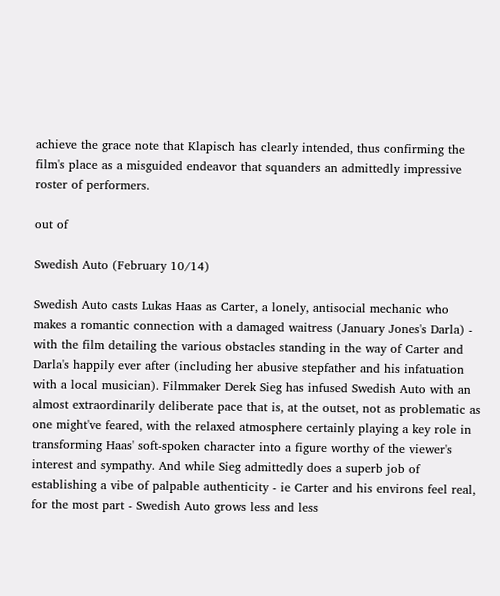achieve the grace note that Klapisch has clearly intended, thus confirming the film's place as a misguided endeavor that squanders an admittedly impressive roster of performers.

out of

Swedish Auto (February 10/14)

Swedish Auto casts Lukas Haas as Carter, a lonely, antisocial mechanic who makes a romantic connection with a damaged waitress (January Jones's Darla) - with the film detailing the various obstacles standing in the way of Carter and Darla's happily ever after (including her abusive stepfather and his infatuation with a local musician). Filmmaker Derek Sieg has infused Swedish Auto with an almost extraordinarily deliberate pace that is, at the outset, not as problematic as one might've feared, with the relaxed atmosphere certainly playing a key role in transforming Haas' soft-spoken character into a figure worthy of the viewer's interest and sympathy. And while Sieg admittedly does a superb job of establishing a vibe of palpable authenticity - ie Carter and his environs feel real, for the most part - Swedish Auto grows less and less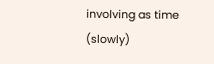involving as time (slowly)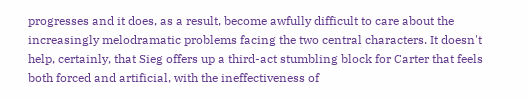progresses and it does, as a result, become awfully difficult to care about the increasingly melodramatic problems facing the two central characters. It doesn't help, certainly, that Sieg offers up a third-act stumbling block for Carter that feels both forced and artificial, with the ineffectiveness of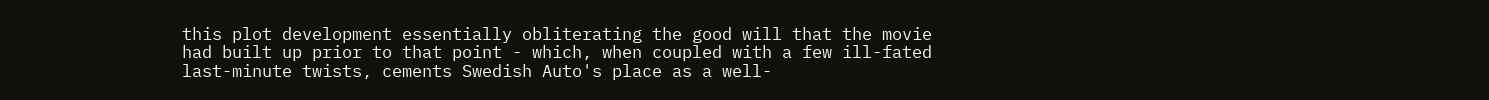this plot development essentially obliterating the good will that the movie had built up prior to that point - which, when coupled with a few ill-fated last-minute twists, cements Swedish Auto's place as a well-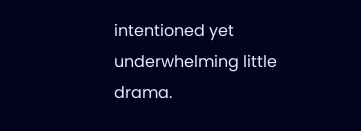intentioned yet underwhelming little drama.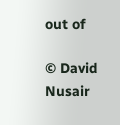out of

© David Nusair